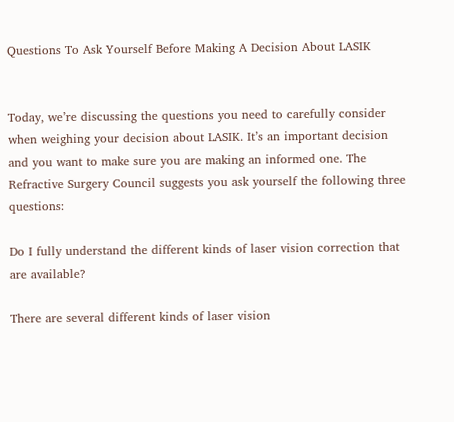Questions To Ask Yourself Before Making A Decision About LASIK


Today, we’re discussing the questions you need to carefully consider when weighing your decision about LASIK. It’s an important decision and you want to make sure you are making an informed one. The Refractive Surgery Council suggests you ask yourself the following three questions:

Do I fully understand the different kinds of laser vision correction that are available?

There are several different kinds of laser vision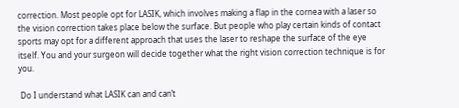correction. Most people opt for LASIK, which involves making a flap in the cornea with a laser so the vision correction takes place below the surface. But people who play certain kinds of contact sports may opt for a different approach that uses the laser to reshape the surface of the eye itself. You and your surgeon will decide together what the right vision correction technique is for you.

 Do I understand what LASIK can and can’t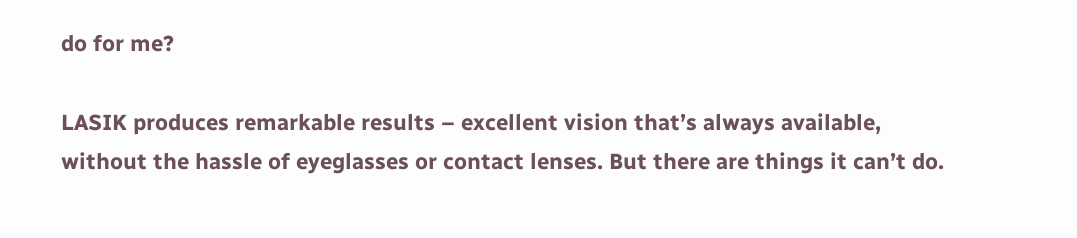do for me?

LASIK produces remarkable results – excellent vision that’s always available, without the hassle of eyeglasses or contact lenses. But there are things it can’t do.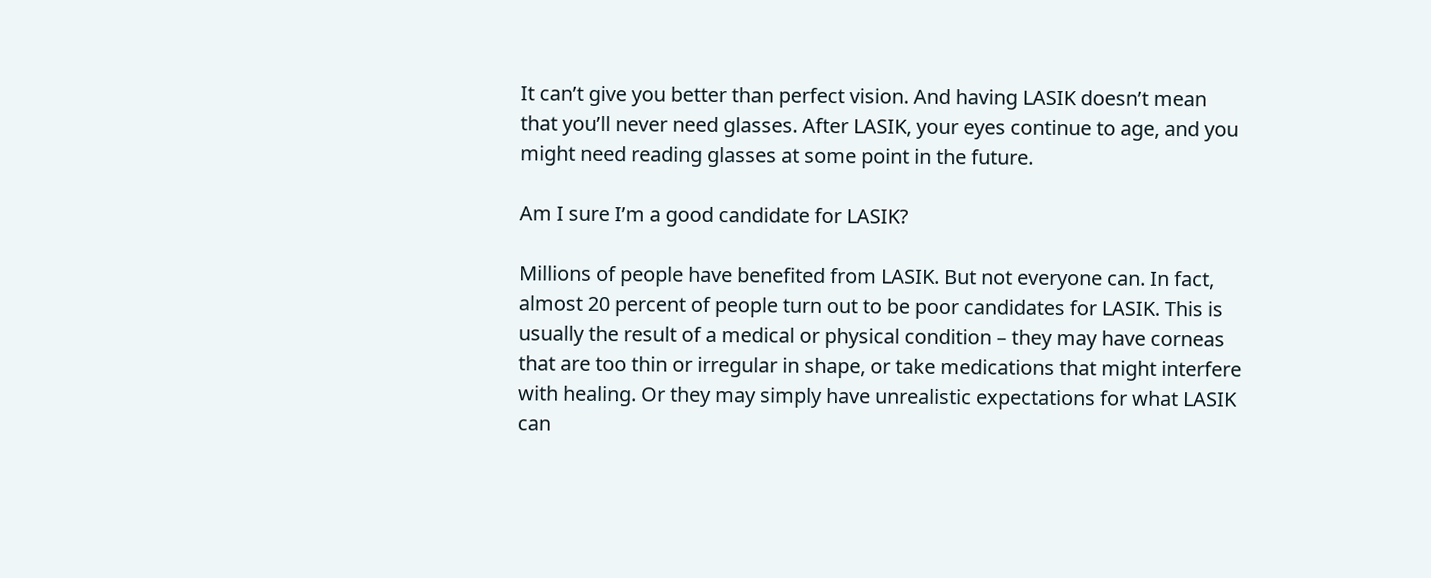It can’t give you better than perfect vision. And having LASIK doesn’t mean that you’ll never need glasses. After LASIK, your eyes continue to age, and you might need reading glasses at some point in the future.

Am I sure I’m a good candidate for LASIK?

Millions of people have benefited from LASIK. But not everyone can. In fact, almost 20 percent of people turn out to be poor candidates for LASIK. This is usually the result of a medical or physical condition – they may have corneas that are too thin or irregular in shape, or take medications that might interfere with healing. Or they may simply have unrealistic expectations for what LASIK can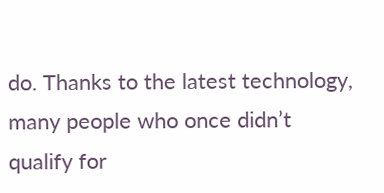do. Thanks to the latest technology, many people who once didn’t qualify for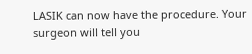LASIK can now have the procedure. Your surgeon will tell you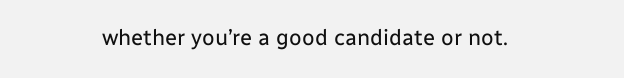whether you’re a good candidate or not.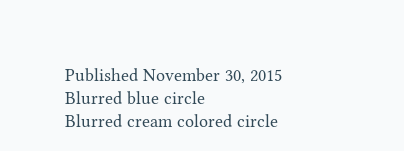Published November 30, 2015
Blurred blue circle
Blurred cream colored circle